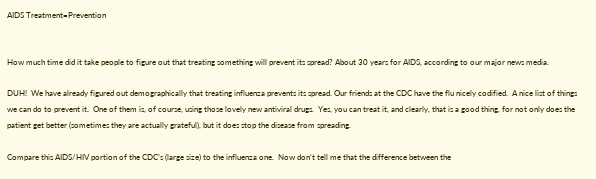AIDS Treatment=Prevention


How much time did it take people to figure out that treating something will prevent its spread? About 30 years for AIDS, according to our major news media.

DUH!  We have already figured out demographically that treating influenza prevents its spread. Our friends at the CDC have the flu nicely codified.  A nice list of things we can do to prevent it.  One of them is, of course, using those lovely new antiviral drugs.  Yes, you can treat it, and clearly, that is a good thing, for not only does the patient get better (sometimes they are actually grateful), but it does stop the disease from spreading.

Compare this AIDS/HIV portion of the CDC’s (large size) to the influenza one.  Now don’t tell me that the difference between the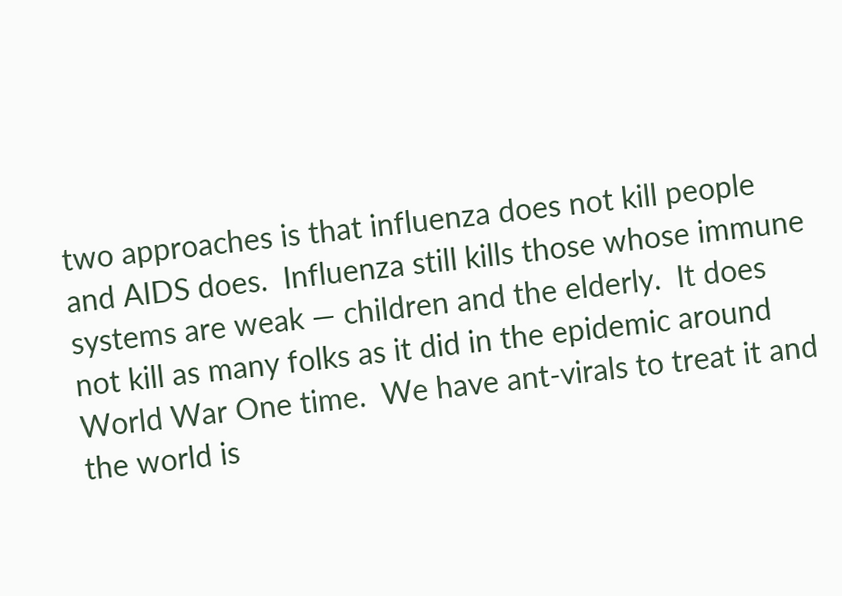two approaches is that influenza does not kill people and AIDS does.  Influenza still kills those whose immune systems are weak — children and the elderly.  It does not kill as many folks as it did in the epidemic around World War One time.  We have ant-virals to treat it and the world is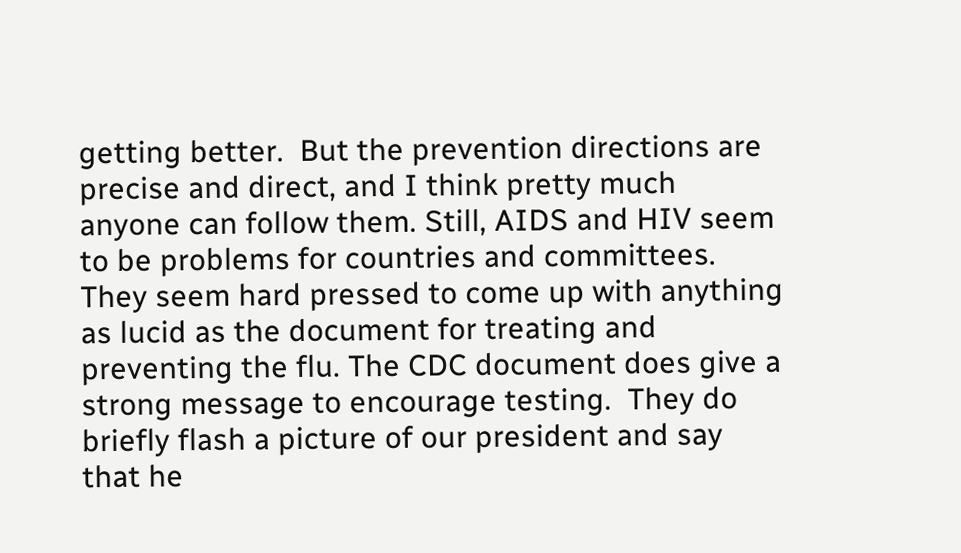getting better.  But the prevention directions are precise and direct, and I think pretty much anyone can follow them. Still, AIDS and HIV seem to be problems for countries and committees.  They seem hard pressed to come up with anything as lucid as the document for treating and preventing the flu. The CDC document does give a strong message to encourage testing.  They do briefly flash a picture of our president and say that he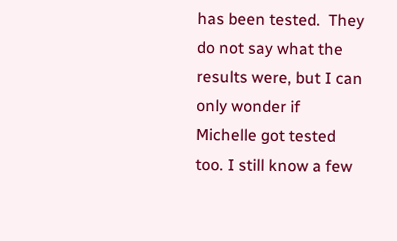has been tested.  They do not say what the results were, but I can only wonder if Michelle got tested too. I still know a few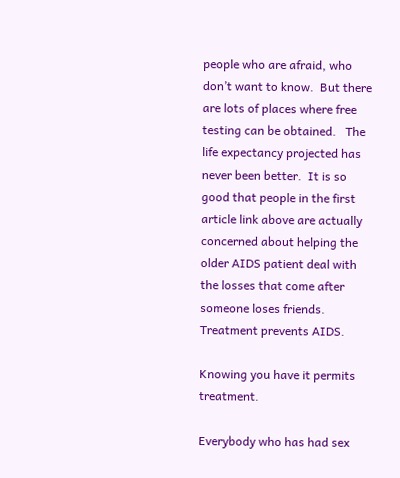people who are afraid, who don’t want to know.  But there are lots of places where free testing can be obtained.   The life expectancy projected has never been better.  It is so good that people in the first article link above are actually concerned about helping the older AIDS patient deal with the losses that come after someone loses friends. Treatment prevents AIDS.

Knowing you have it permits treatment.

Everybody who has had sex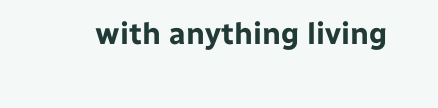with anything living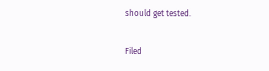should get tested.

Filed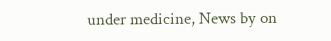under medicine, News by on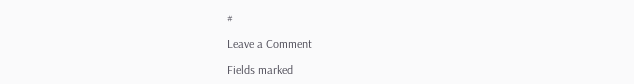#

Leave a Comment

Fields marked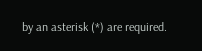by an asterisk (*) are required.